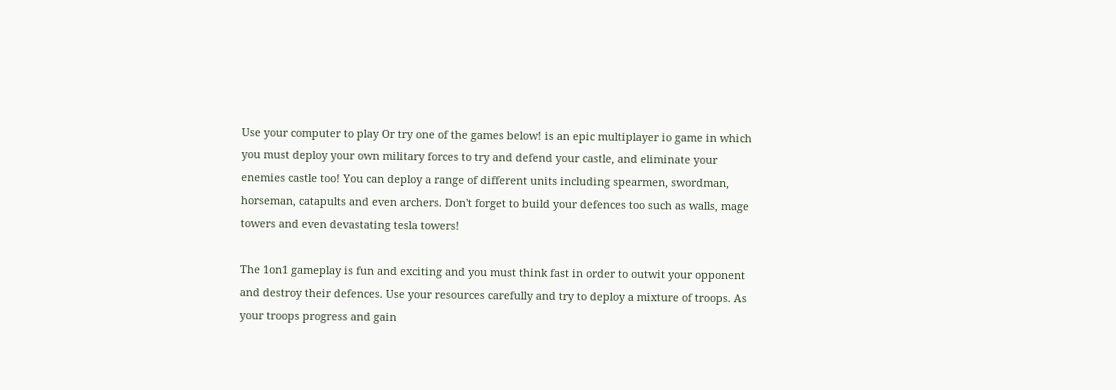Use your computer to play Or try one of the games below! is an epic multiplayer io game in which you must deploy your own military forces to try and defend your castle, and eliminate your enemies castle too! You can deploy a range of different units including spearmen, swordman, horseman, catapults and even archers. Don't forget to build your defences too such as walls, mage towers and even devastating tesla towers!

The 1on1 gameplay is fun and exciting and you must think fast in order to outwit your opponent and destroy their defences. Use your resources carefully and try to deploy a mixture of troops. As your troops progress and gain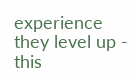experience they level up - this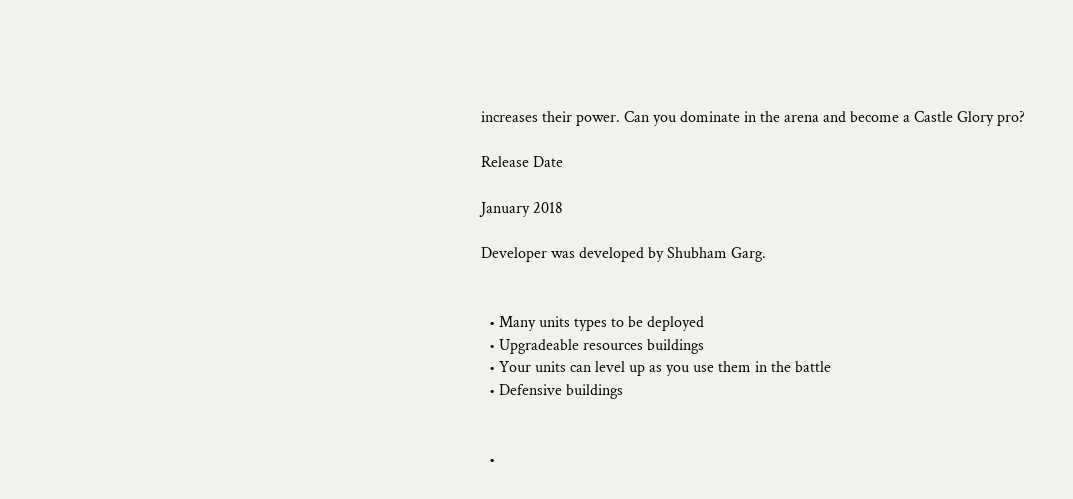increases their power. Can you dominate in the arena and become a Castle Glory pro?

Release Date

January 2018

Developer was developed by Shubham Garg.


  • Many units types to be deployed
  • Upgradeable resources buildings
  • Your units can level up as you use them in the battle
  • Defensive buildings


  •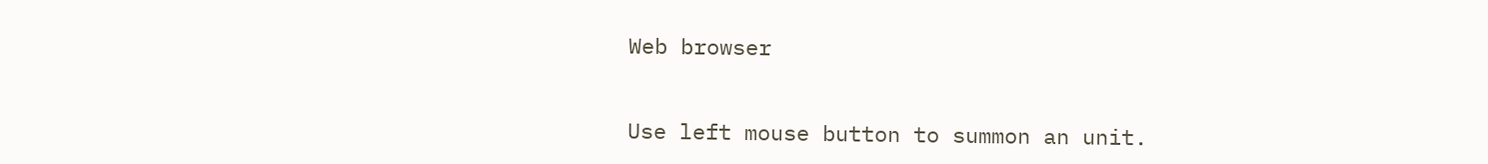Web browser


Use left mouse button to summon an unit.